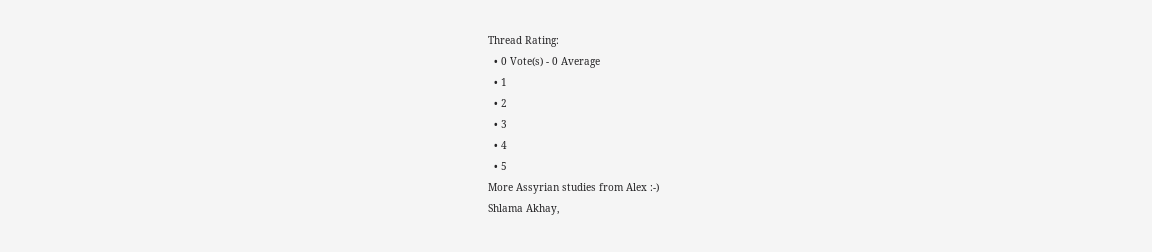Thread Rating:
  • 0 Vote(s) - 0 Average
  • 1
  • 2
  • 3
  • 4
  • 5
More Assyrian studies from Alex :-)
Shlama Akhay,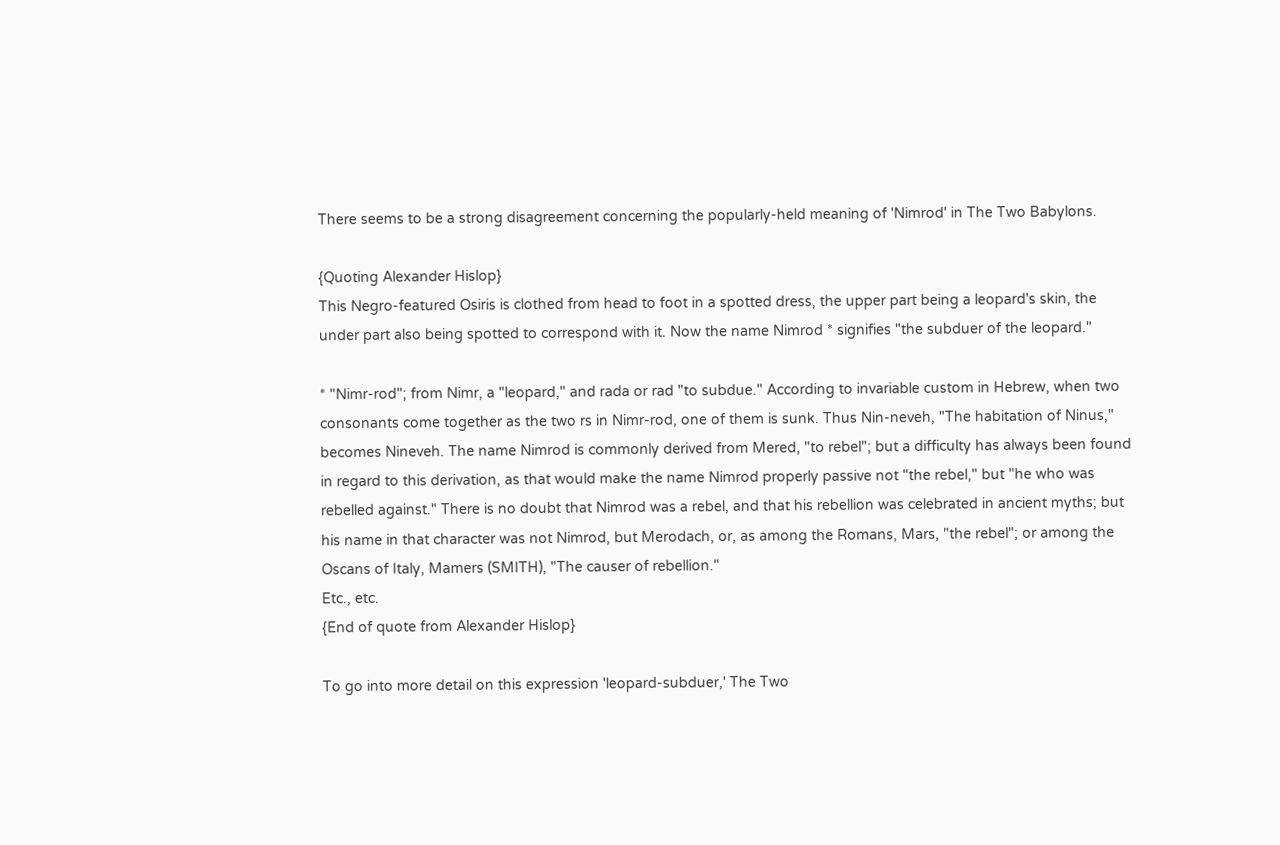There seems to be a strong disagreement concerning the popularly-held meaning of 'Nimrod' in The Two Babylons.

{Quoting Alexander Hislop}
This Negro-featured Osiris is clothed from head to foot in a spotted dress, the upper part being a leopard's skin, the under part also being spotted to correspond with it. Now the name Nimrod * signifies "the subduer of the leopard."

* "Nimr-rod"; from Nimr, a "leopard," and rada or rad "to subdue." According to invariable custom in Hebrew, when two consonants come together as the two rs in Nimr-rod, one of them is sunk. Thus Nin-neveh, "The habitation of Ninus," becomes Nineveh. The name Nimrod is commonly derived from Mered, "to rebel"; but a difficulty has always been found in regard to this derivation, as that would make the name Nimrod properly passive not "the rebel," but "he who was rebelled against." There is no doubt that Nimrod was a rebel, and that his rebellion was celebrated in ancient myths; but his name in that character was not Nimrod, but Merodach, or, as among the Romans, Mars, "the rebel"; or among the Oscans of Italy, Mamers (SMITH), "The causer of rebellion."
Etc., etc.
{End of quote from Alexander Hislop}

To go into more detail on this expression 'leopard-subduer,' The Two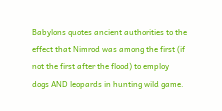Babylons quotes ancient authorities to the effect that Nimrod was among the first (if not the first after the flood) to employ dogs AND leopards in hunting wild game.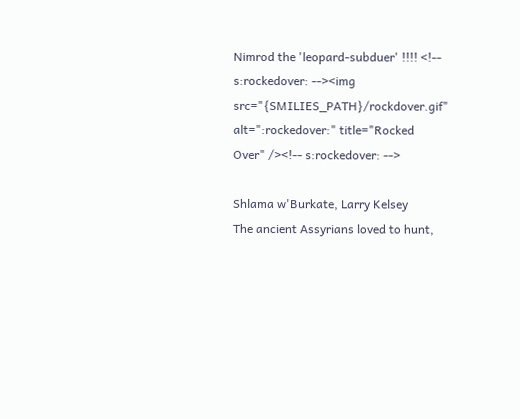Nimrod the 'leopard-subduer' !!!! <!-- s:rockedover: --><img src="{SMILIES_PATH}/rockdover.gif" alt=":rockedover:" title="Rocked Over" /><!-- s:rockedover: -->

Shlama w'Burkate, Larry Kelsey
The ancient Assyrians loved to hunt,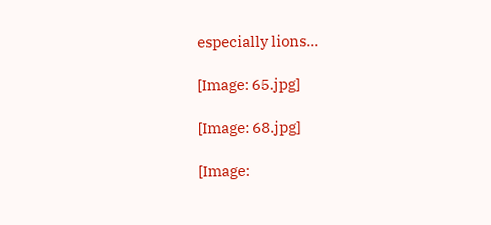especially lions...

[Image: 65.jpg]

[Image: 68.jpg]

[Image: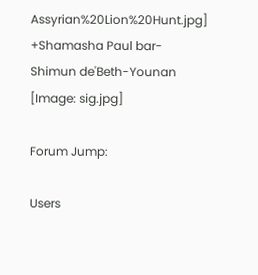Assyrian%20Lion%20Hunt.jpg]
+Shamasha Paul bar-Shimun de'Beth-Younan
[Image: sig.jpg]

Forum Jump:

Users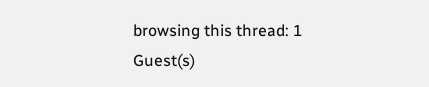browsing this thread: 1 Guest(s)